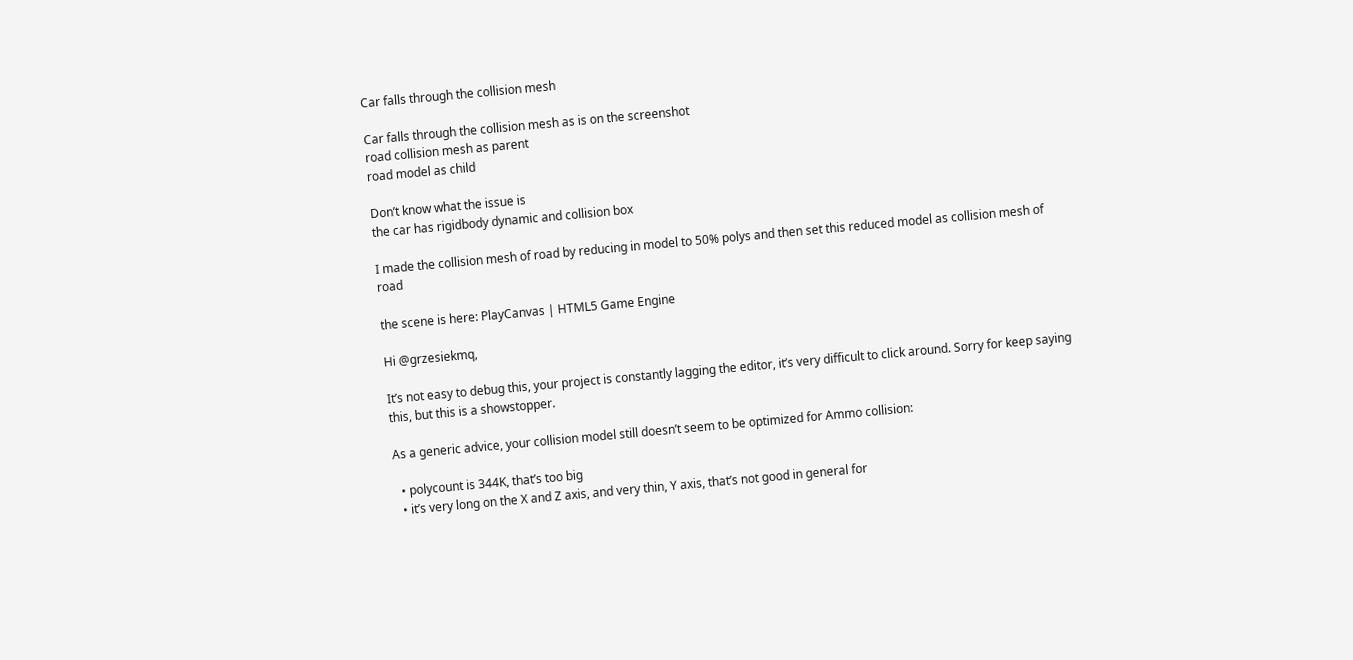Car falls through the collision mesh

Car falls through the collision mesh as is on the screenshot
road collision mesh as parent
road model as child

Don’t know what the issue is
the car has rigidbody dynamic and collision box

I made the collision mesh of road by reducing in model to 50% polys and then set this reduced model as collision mesh of road

the scene is here: PlayCanvas | HTML5 Game Engine

Hi @grzesiekmq,

It’s not easy to debug this, your project is constantly lagging the editor, it’s very difficult to click around. Sorry for keep saying this, but this is a showstopper.

As a generic advice, your collision model still doesn’t seem to be optimized for Ammo collision:

  • polycount is 344K, that’s too big
  • it’s very long on the X and Z axis, and very thin, Y axis, that’s not good in general for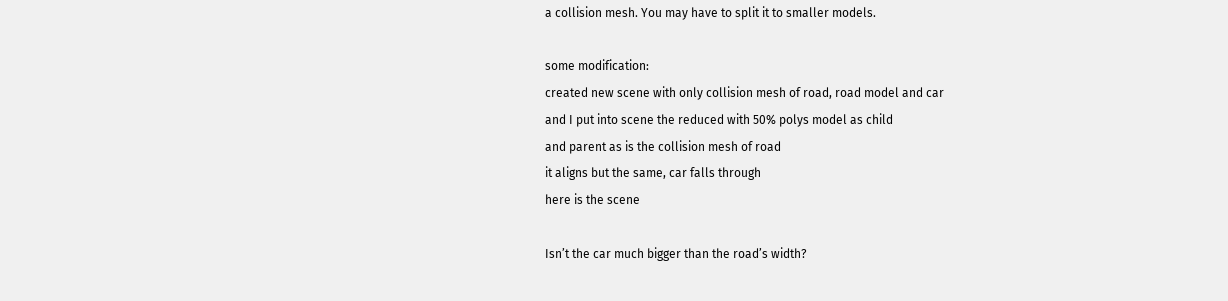a collision mesh. You may have to split it to smaller models.

some modification:
created new scene with only collision mesh of road, road model and car
and I put into scene the reduced with 50% polys model as child
and parent as is the collision mesh of road
it aligns but the same, car falls through
here is the scene

Isn’t the car much bigger than the road’s width?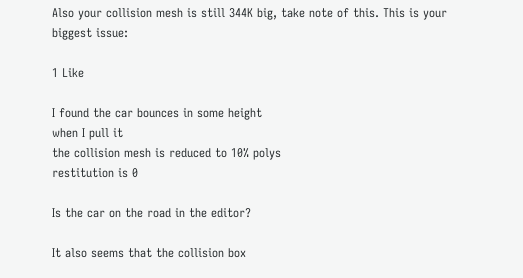Also your collision mesh is still 344K big, take note of this. This is your biggest issue:

1 Like

I found the car bounces in some height
when I pull it
the collision mesh is reduced to 10% polys
restitution is 0

Is the car on the road in the editor?

It also seems that the collision box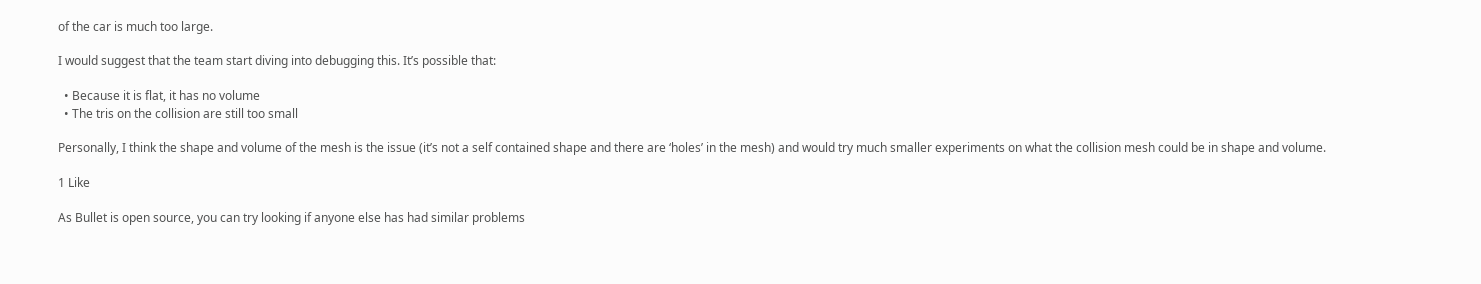of the car is much too large.

I would suggest that the team start diving into debugging this. It’s possible that:

  • Because it is flat, it has no volume
  • The tris on the collision are still too small

Personally, I think the shape and volume of the mesh is the issue (it’s not a self contained shape and there are ‘holes’ in the mesh) and would try much smaller experiments on what the collision mesh could be in shape and volume.

1 Like

As Bullet is open source, you can try looking if anyone else has had similar problems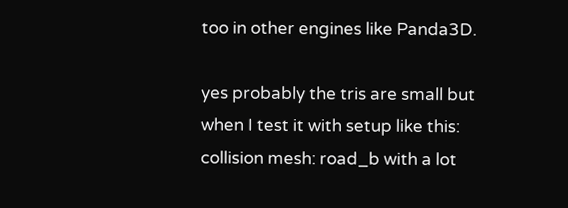too in other engines like Panda3D.

yes probably the tris are small but when I test it with setup like this:
collision mesh: road_b with a lot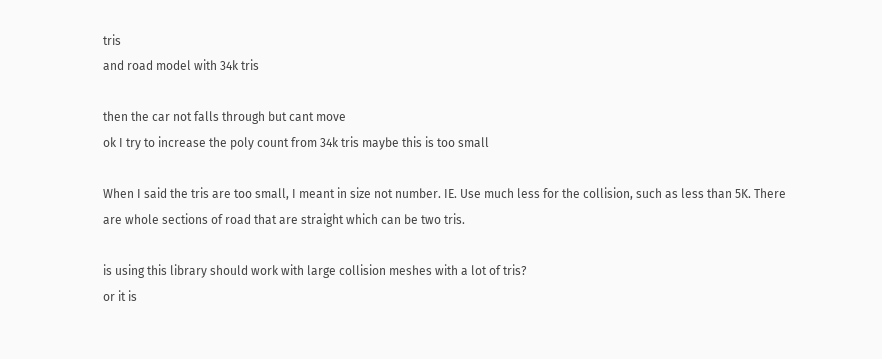tris
and road model with 34k tris

then the car not falls through but cant move
ok I try to increase the poly count from 34k tris maybe this is too small

When I said the tris are too small, I meant in size not number. IE. Use much less for the collision, such as less than 5K. There are whole sections of road that are straight which can be two tris.

is using this library should work with large collision meshes with a lot of tris?
or it is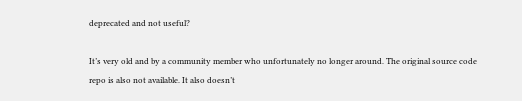deprecated and not useful?

It’s very old and by a community member who unfortunately no longer around. The original source code repo is also not available. It also doesn’t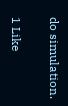do simulation.

1 Like